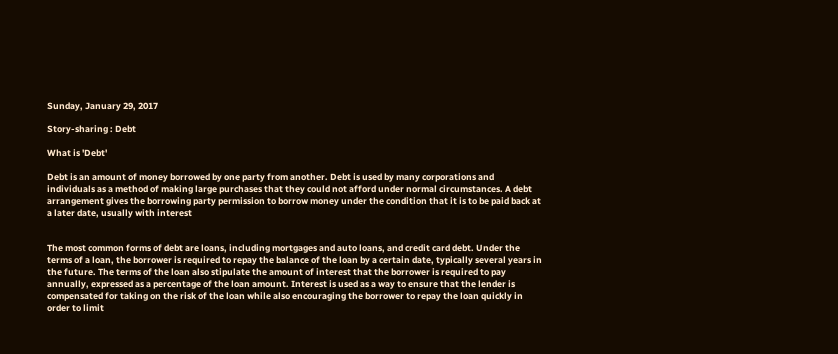Sunday, January 29, 2017

Story-sharing : Debt

What is 'Debt'

Debt is an amount of money borrowed by one party from another. Debt is used by many corporations and individuals as a method of making large purchases that they could not afford under normal circumstances. A debt arrangement gives the borrowing party permission to borrow money under the condition that it is to be paid back at a later date, usually with interest


The most common forms of debt are loans, including mortgages and auto loans, and credit card debt. Under the terms of a loan, the borrower is required to repay the balance of the loan by a certain date, typically several years in the future. The terms of the loan also stipulate the amount of interest that the borrower is required to pay annually, expressed as a percentage of the loan amount. Interest is used as a way to ensure that the lender is compensated for taking on the risk of the loan while also encouraging the borrower to repay the loan quickly in order to limit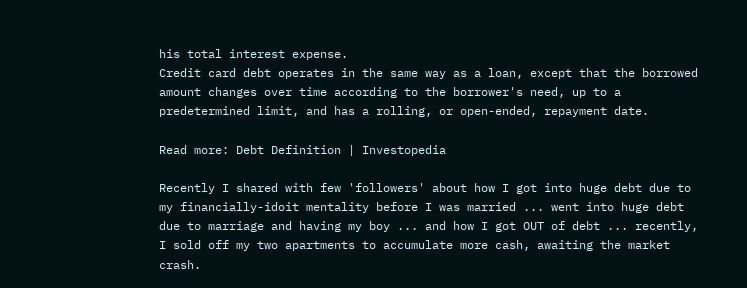his total interest expense.
Credit card debt operates in the same way as a loan, except that the borrowed amount changes over time according to the borrower's need, up to a predetermined limit, and has a rolling, or open-ended, repayment date.

Read more: Debt Definition | Investopedia

Recently I shared with few 'followers' about how I got into huge debt due to my financially-idoit mentality before I was married ... went into huge debt due to marriage and having my boy ... and how I got OUT of debt ... recently, I sold off my two apartments to accumulate more cash, awaiting the market crash.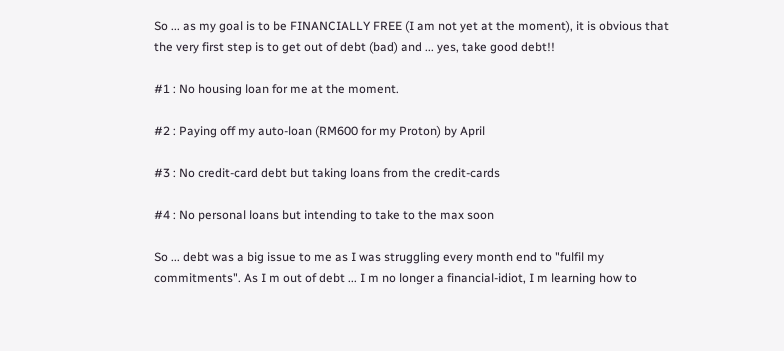So ... as my goal is to be FINANCIALLY FREE (I am not yet at the moment), it is obvious that the very first step is to get out of debt (bad) and ... yes, take good debt!!

#1 : No housing loan for me at the moment.

#2 : Paying off my auto-loan (RM600 for my Proton) by April

#3 : No credit-card debt but taking loans from the credit-cards

#4 : No personal loans but intending to take to the max soon

So ... debt was a big issue to me as I was struggling every month end to "fulfil my commitments". As I m out of debt ... I m no longer a financial-idiot, I m learning how to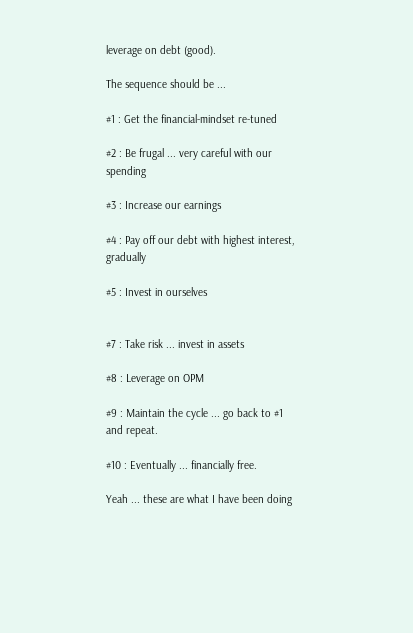leverage on debt (good).

The sequence should be ...

#1 : Get the financial-mindset re-tuned

#2 : Be frugal ... very careful with our spending

#3 : Increase our earnings

#4 : Pay off our debt with highest interest, gradually

#5 : Invest in ourselves


#7 : Take risk ... invest in assets

#8 : Leverage on OPM

#9 : Maintain the cycle ... go back to #1 and repeat.

#10 : Eventually ... financially free.

Yeah ... these are what I have been doing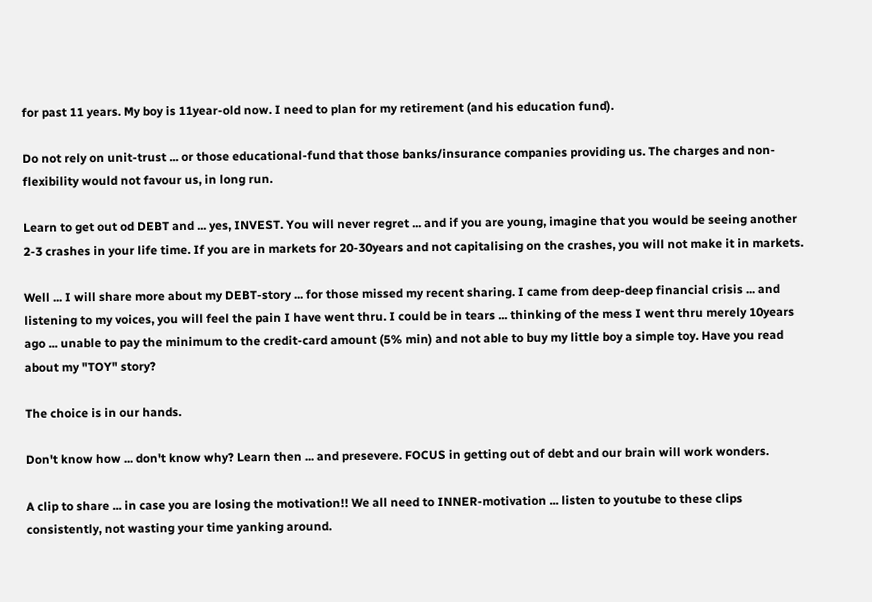for past 11 years. My boy is 11year-old now. I need to plan for my retirement (and his education fund).

Do not rely on unit-trust ... or those educational-fund that those banks/insurance companies providing us. The charges and non-flexibility would not favour us, in long run.

Learn to get out od DEBT and ... yes, INVEST. You will never regret ... and if you are young, imagine that you would be seeing another 2-3 crashes in your life time. If you are in markets for 20-30years and not capitalising on the crashes, you will not make it in markets.

Well ... I will share more about my DEBT-story ... for those missed my recent sharing. I came from deep-deep financial crisis ... and listening to my voices, you will feel the pain I have went thru. I could be in tears ... thinking of the mess I went thru merely 10years ago ... unable to pay the minimum to the credit-card amount (5% min) and not able to buy my little boy a simple toy. Have you read about my "TOY" story?

The choice is in our hands.

Don't know how ... don't know why? Learn then ... and presevere. FOCUS in getting out of debt and our brain will work wonders.

A clip to share ... in case you are losing the motivation!! We all need to INNER-motivation ... listen to youtube to these clips consistently, not wasting your time yanking around.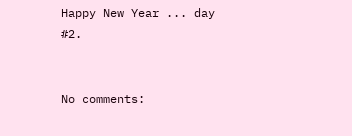Happy New Year ... day #2.


No comments: